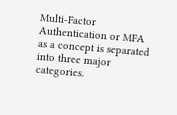Multi-Factor Authentication or MFA as a concept is separated into three major categories.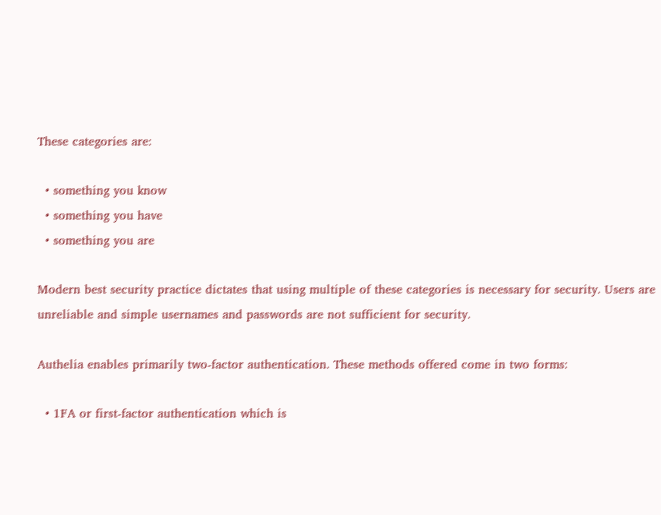These categories are:

  • something you know
  • something you have
  • something you are

Modern best security practice dictates that using multiple of these categories is necessary for security. Users are unreliable and simple usernames and passwords are not sufficient for security.

Authelia enables primarily two-factor authentication. These methods offered come in two forms:

  • 1FA or first-factor authentication which is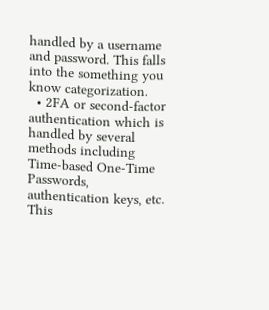handled by a username and password. This falls into the something you know categorization.
  • 2FA or second-factor authentication which is handled by several methods including Time-based One-Time Passwords, authentication keys, etc. This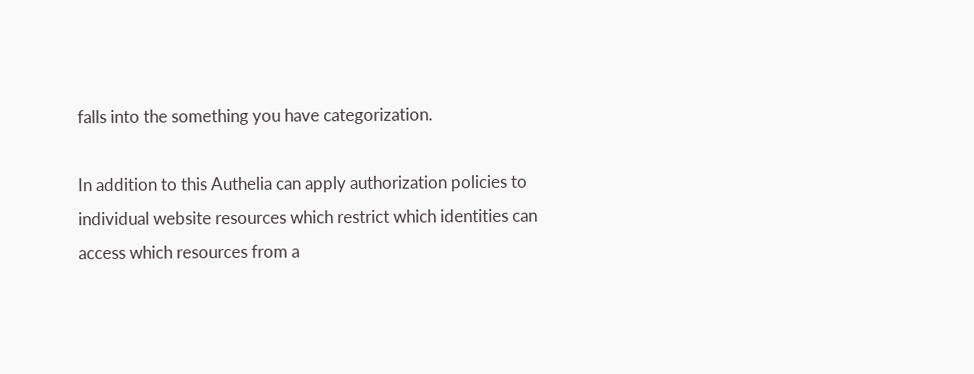falls into the something you have categorization.

In addition to this Authelia can apply authorization policies to individual website resources which restrict which identities can access which resources from a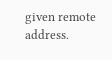given remote address.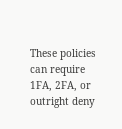These policies can require 1FA, 2FA, or outright deny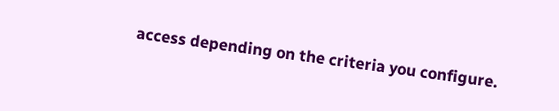access depending on the criteria you configure.